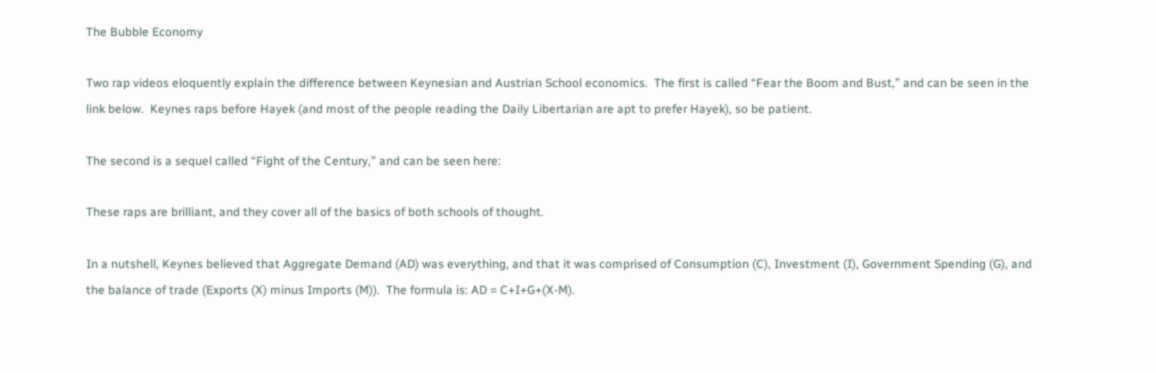The Bubble Economy

Two rap videos eloquently explain the difference between Keynesian and Austrian School economics.  The first is called “Fear the Boom and Bust,” and can be seen in the link below.  Keynes raps before Hayek (and most of the people reading the Daily Libertarian are apt to prefer Hayek), so be patient.

The second is a sequel called “Fight of the Century,” and can be seen here:

These raps are brilliant, and they cover all of the basics of both schools of thought.

In a nutshell, Keynes believed that Aggregate Demand (AD) was everything, and that it was comprised of Consumption (C), Investment (I), Government Spending (G), and the balance of trade (Exports (X) minus Imports (M)).  The formula is: AD = C+I+G+(X-M).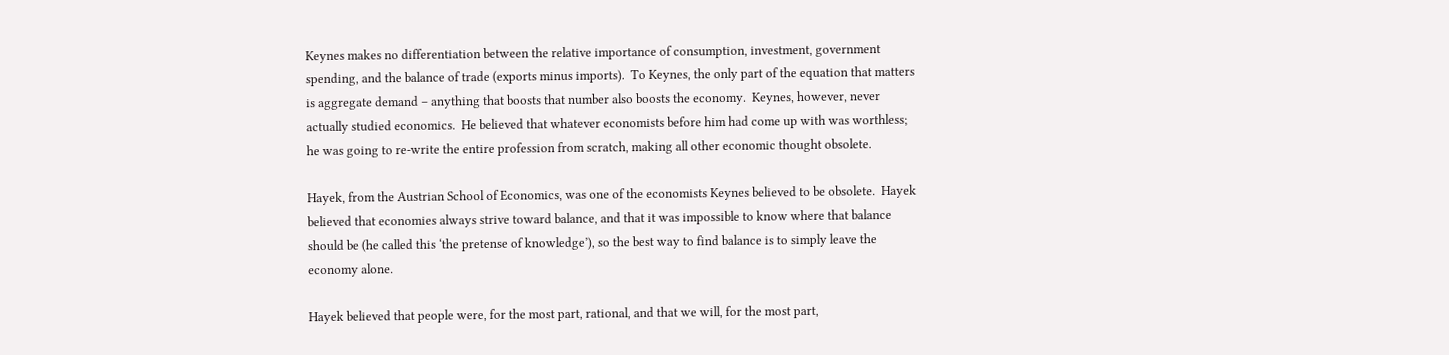Keynes makes no differentiation between the relative importance of consumption, investment, government spending, and the balance of trade (exports minus imports).  To Keynes, the only part of the equation that matters is aggregate demand – anything that boosts that number also boosts the economy.  Keynes, however, never actually studied economics.  He believed that whatever economists before him had come up with was worthless; he was going to re-write the entire profession from scratch, making all other economic thought obsolete.

Hayek, from the Austrian School of Economics, was one of the economists Keynes believed to be obsolete.  Hayek believed that economies always strive toward balance, and that it was impossible to know where that balance should be (he called this ‘the pretense of knowledge’), so the best way to find balance is to simply leave the economy alone.

Hayek believed that people were, for the most part, rational, and that we will, for the most part,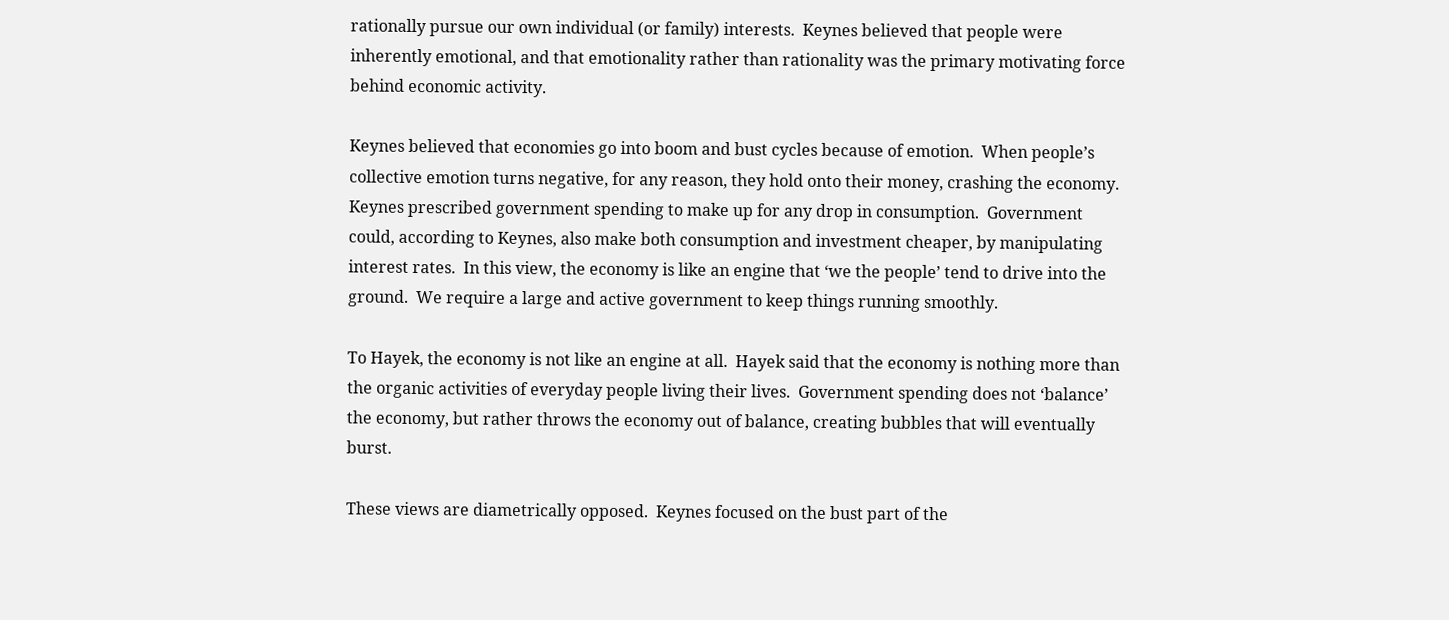rationally pursue our own individual (or family) interests.  Keynes believed that people were inherently emotional, and that emotionality rather than rationality was the primary motivating force behind economic activity.

Keynes believed that economies go into boom and bust cycles because of emotion.  When people’s collective emotion turns negative, for any reason, they hold onto their money, crashing the economy.  Keynes prescribed government spending to make up for any drop in consumption.  Government could, according to Keynes, also make both consumption and investment cheaper, by manipulating interest rates.  In this view, the economy is like an engine that ‘we the people’ tend to drive into the ground.  We require a large and active government to keep things running smoothly.

To Hayek, the economy is not like an engine at all.  Hayek said that the economy is nothing more than the organic activities of everyday people living their lives.  Government spending does not ‘balance’ the economy, but rather throws the economy out of balance, creating bubbles that will eventually burst.

These views are diametrically opposed.  Keynes focused on the bust part of the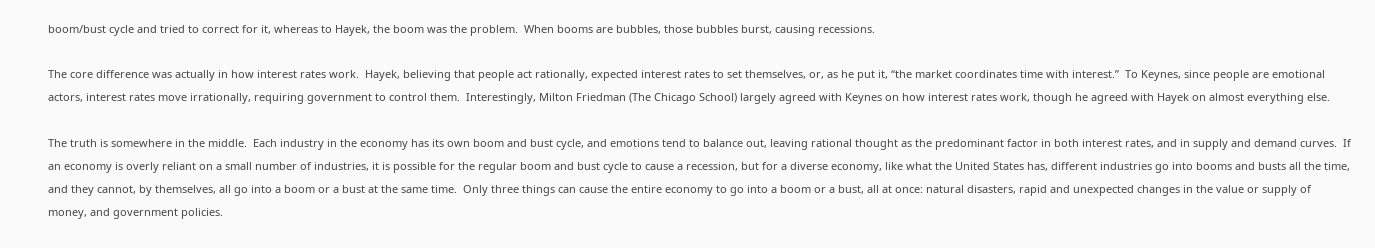boom/bust cycle and tried to correct for it, whereas to Hayek, the boom was the problem.  When booms are bubbles, those bubbles burst, causing recessions.

The core difference was actually in how interest rates work.  Hayek, believing that people act rationally, expected interest rates to set themselves, or, as he put it, “the market coordinates time with interest.”  To Keynes, since people are emotional actors, interest rates move irrationally, requiring government to control them.  Interestingly, Milton Friedman (The Chicago School) largely agreed with Keynes on how interest rates work, though he agreed with Hayek on almost everything else.

The truth is somewhere in the middle.  Each industry in the economy has its own boom and bust cycle, and emotions tend to balance out, leaving rational thought as the predominant factor in both interest rates, and in supply and demand curves.  If an economy is overly reliant on a small number of industries, it is possible for the regular boom and bust cycle to cause a recession, but for a diverse economy, like what the United States has, different industries go into booms and busts all the time, and they cannot, by themselves, all go into a boom or a bust at the same time.  Only three things can cause the entire economy to go into a boom or a bust, all at once: natural disasters, rapid and unexpected changes in the value or supply of money, and government policies.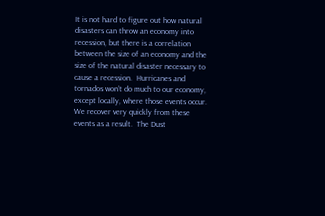It is not hard to figure out how natural disasters can throw an economy into recession, but there is a correlation between the size of an economy and the size of the natural disaster necessary to cause a recession.  Hurricanes and tornados won’t do much to our economy, except locally, where those events occur.  We recover very quickly from these events as a result.  The Dust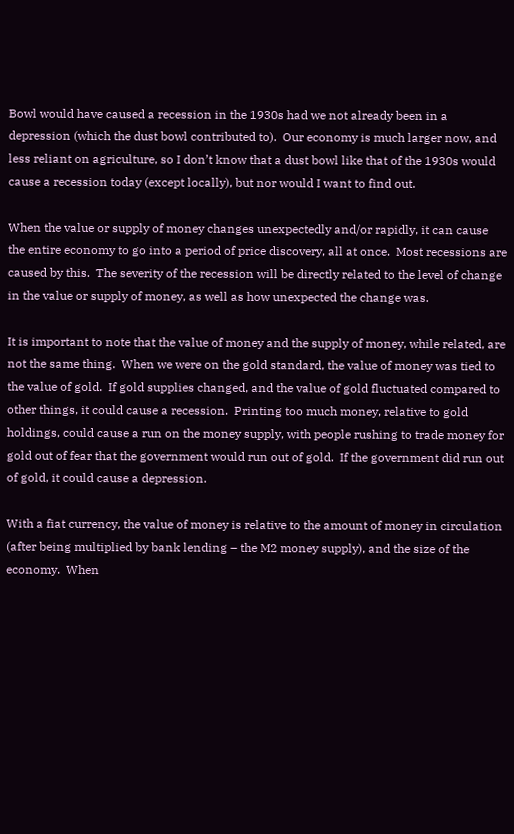Bowl would have caused a recession in the 1930s had we not already been in a depression (which the dust bowl contributed to).  Our economy is much larger now, and less reliant on agriculture, so I don’t know that a dust bowl like that of the 1930s would cause a recession today (except locally), but nor would I want to find out.

When the value or supply of money changes unexpectedly and/or rapidly, it can cause the entire economy to go into a period of price discovery, all at once.  Most recessions are caused by this.  The severity of the recession will be directly related to the level of change in the value or supply of money, as well as how unexpected the change was.

It is important to note that the value of money and the supply of money, while related, are not the same thing.  When we were on the gold standard, the value of money was tied to the value of gold.  If gold supplies changed, and the value of gold fluctuated compared to other things, it could cause a recession.  Printing too much money, relative to gold holdings, could cause a run on the money supply, with people rushing to trade money for gold out of fear that the government would run out of gold.  If the government did run out of gold, it could cause a depression.

With a fiat currency, the value of money is relative to the amount of money in circulation (after being multiplied by bank lending – the M2 money supply), and the size of the economy.  When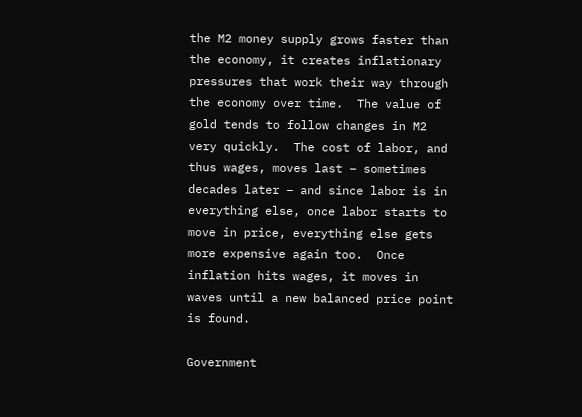the M2 money supply grows faster than the economy, it creates inflationary pressures that work their way through the economy over time.  The value of gold tends to follow changes in M2 very quickly.  The cost of labor, and thus wages, moves last – sometimes decades later – and since labor is in everything else, once labor starts to move in price, everything else gets more expensive again too.  Once inflation hits wages, it moves in waves until a new balanced price point is found.

Government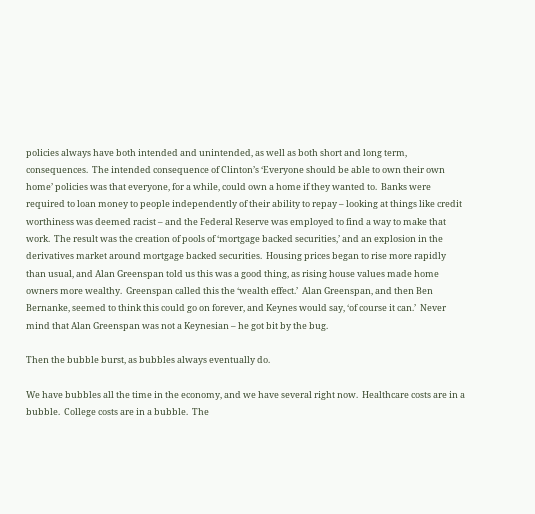policies always have both intended and unintended, as well as both short and long term, consequences.  The intended consequence of Clinton’s ‘Everyone should be able to own their own home’ policies was that everyone, for a while, could own a home if they wanted to.  Banks were required to loan money to people independently of their ability to repay – looking at things like credit worthiness was deemed racist – and the Federal Reserve was employed to find a way to make that work.  The result was the creation of pools of ‘mortgage backed securities,’ and an explosion in the derivatives market around mortgage backed securities.  Housing prices began to rise more rapidly than usual, and Alan Greenspan told us this was a good thing, as rising house values made home owners more wealthy.  Greenspan called this the ‘wealth effect.’  Alan Greenspan, and then Ben Bernanke, seemed to think this could go on forever, and Keynes would say, ‘of course it can.’  Never mind that Alan Greenspan was not a Keynesian – he got bit by the bug.

Then the bubble burst, as bubbles always eventually do.

We have bubbles all the time in the economy, and we have several right now.  Healthcare costs are in a bubble.  College costs are in a bubble.  The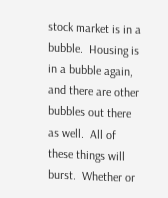stock market is in a bubble.  Housing is in a bubble again, and there are other bubbles out there as well.  All of these things will burst.  Whether or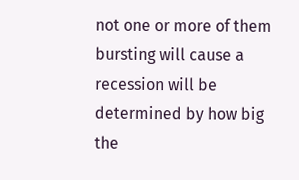not one or more of them bursting will cause a recession will be determined by how big the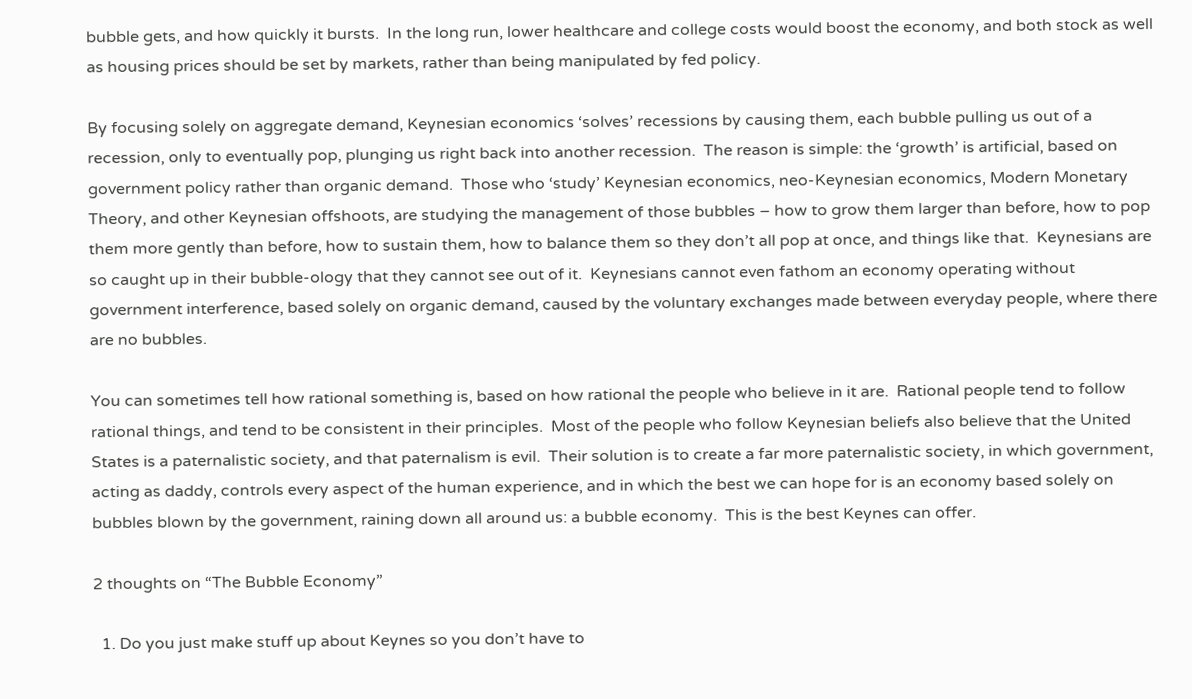bubble gets, and how quickly it bursts.  In the long run, lower healthcare and college costs would boost the economy, and both stock as well as housing prices should be set by markets, rather than being manipulated by fed policy.

By focusing solely on aggregate demand, Keynesian economics ‘solves’ recessions by causing them, each bubble pulling us out of a recession, only to eventually pop, plunging us right back into another recession.  The reason is simple: the ‘growth’ is artificial, based on government policy rather than organic demand.  Those who ‘study’ Keynesian economics, neo-Keynesian economics, Modern Monetary Theory, and other Keynesian offshoots, are studying the management of those bubbles – how to grow them larger than before, how to pop them more gently than before, how to sustain them, how to balance them so they don’t all pop at once, and things like that.  Keynesians are so caught up in their bubble-ology that they cannot see out of it.  Keynesians cannot even fathom an economy operating without government interference, based solely on organic demand, caused by the voluntary exchanges made between everyday people, where there are no bubbles.

You can sometimes tell how rational something is, based on how rational the people who believe in it are.  Rational people tend to follow rational things, and tend to be consistent in their principles.  Most of the people who follow Keynesian beliefs also believe that the United States is a paternalistic society, and that paternalism is evil.  Their solution is to create a far more paternalistic society, in which government, acting as daddy, controls every aspect of the human experience, and in which the best we can hope for is an economy based solely on bubbles blown by the government, raining down all around us: a bubble economy.  This is the best Keynes can offer.

2 thoughts on “The Bubble Economy”

  1. Do you just make stuff up about Keynes so you don’t have to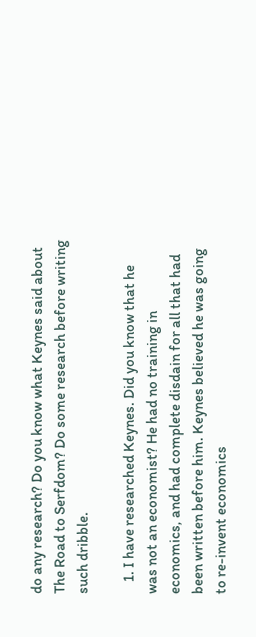do any research? Do you know what Keynes said about The Road to Serfdom? Do some research before writing such dribble.

    1. I have researched Keynes. Did you know that he was not an economist? He had no training in economics, and had complete disdain for all that had been written before him. Keynes believed he was going to re-invent economics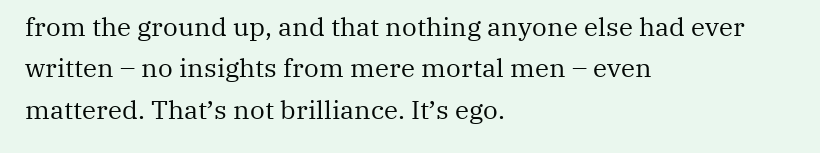from the ground up, and that nothing anyone else had ever written – no insights from mere mortal men – even mattered. That’s not brilliance. It’s ego.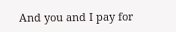And you and I pay for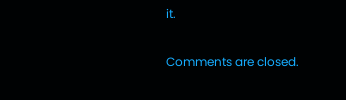it.

Comments are closed.